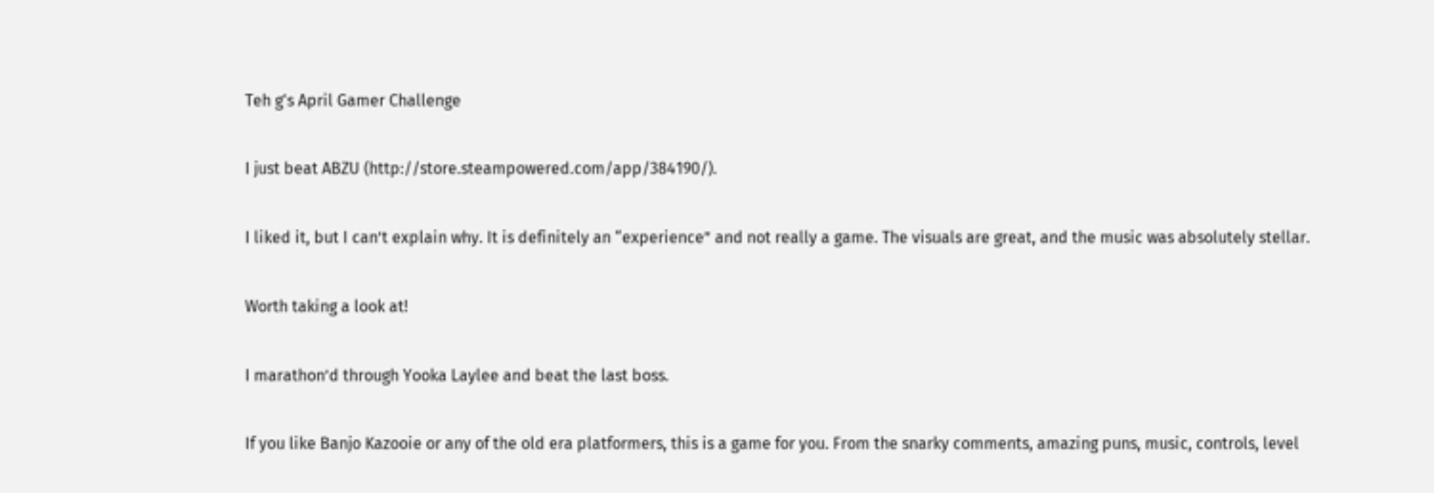Teh g's April Gamer Challenge

I just beat ABZU (http://store.steampowered.com/app/384190/).

I liked it, but I can’t explain why. It is definitely an “experience” and not really a game. The visuals are great, and the music was absolutely stellar.

Worth taking a look at!

I marathon’d through Yooka Laylee and beat the last boss.

If you like Banjo Kazooie or any of the old era platformers, this is a game for you. From the snarky comments, amazing puns, music, controls, level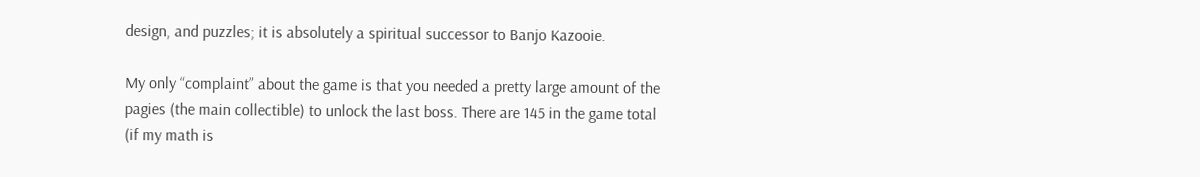design, and puzzles; it is absolutely a spiritual successor to Banjo Kazooie.

My only “complaint” about the game is that you needed a pretty large amount of the pagies (the main collectible) to unlock the last boss. There are 145 in the game total (if my math is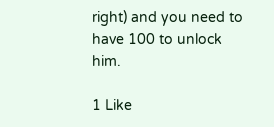right) and you need to have 100 to unlock him.

1 Like